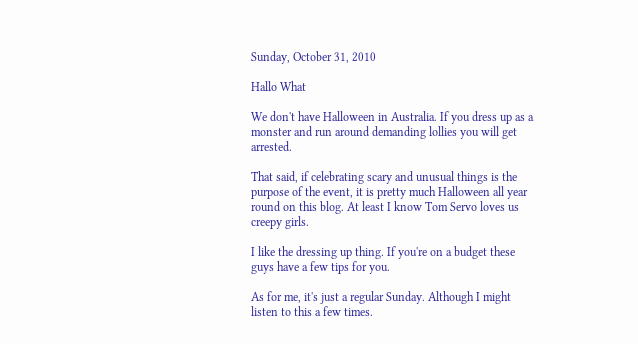Sunday, October 31, 2010

Hallo What

We don't have Halloween in Australia. If you dress up as a monster and run around demanding lollies you will get arrested.

That said, if celebrating scary and unusual things is the purpose of the event, it is pretty much Halloween all year round on this blog. At least I know Tom Servo loves us creepy girls.

I like the dressing up thing. If you're on a budget these guys have a few tips for you.

As for me, it's just a regular Sunday. Although I might listen to this a few times.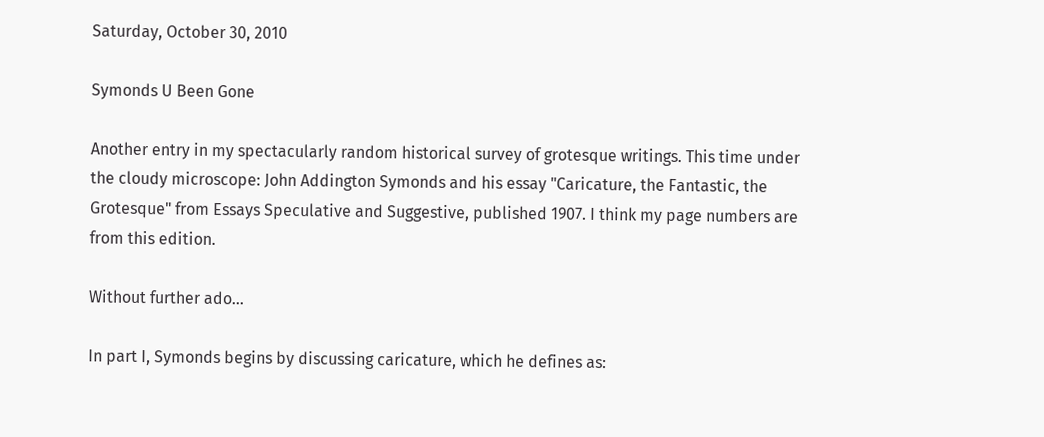Saturday, October 30, 2010

Symonds U Been Gone

Another entry in my spectacularly random historical survey of grotesque writings. This time under the cloudy microscope: John Addington Symonds and his essay "Caricature, the Fantastic, the Grotesque" from Essays Speculative and Suggestive, published 1907. I think my page numbers are from this edition.

Without further ado...

In part I, Symonds begins by discussing caricature, which he defines as: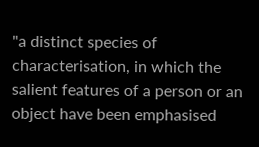"a distinct species of characterisation, in which the salient features of a person or an object have been emphasised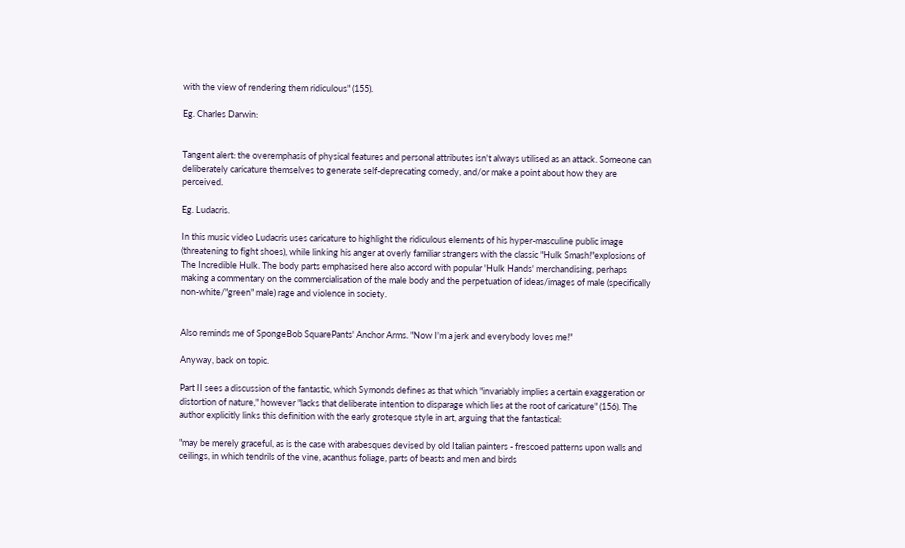with the view of rendering them ridiculous" (155).

Eg. Charles Darwin:


Tangent alert: the overemphasis of physical features and personal attributes isn't always utilised as an attack. Someone can deliberately caricature themselves to generate self-deprecating comedy, and/or make a point about how they are perceived.

Eg. Ludacris.

In this music video Ludacris uses caricature to highlight the ridiculous elements of his hyper-masculine public image (threatening to fight shoes), while linking his anger at overly familiar strangers with the classic "Hulk Smash!"explosions of The Incredible Hulk. The body parts emphasised here also accord with popular 'Hulk Hands' merchandising, perhaps making a commentary on the commercialisation of the male body and the perpetuation of ideas/images of male (specifically non-white/"green" male) rage and violence in society.


Also reminds me of SpongeBob SquarePants' Anchor Arms. "Now I'm a jerk and everybody loves me!"

Anyway, back on topic.

Part II sees a discussion of the fantastic, which Symonds defines as that which "invariably implies a certain exaggeration or distortion of nature," however "lacks that deliberate intention to disparage which lies at the root of caricature" (156). The author explicitly links this definition with the early grotesque style in art, arguing that the fantastical:

"may be merely graceful, as is the case with arabesques devised by old Italian painters - frescoed patterns upon walls and ceilings, in which tendrils of the vine, acanthus foliage, parts of beasts and men and birds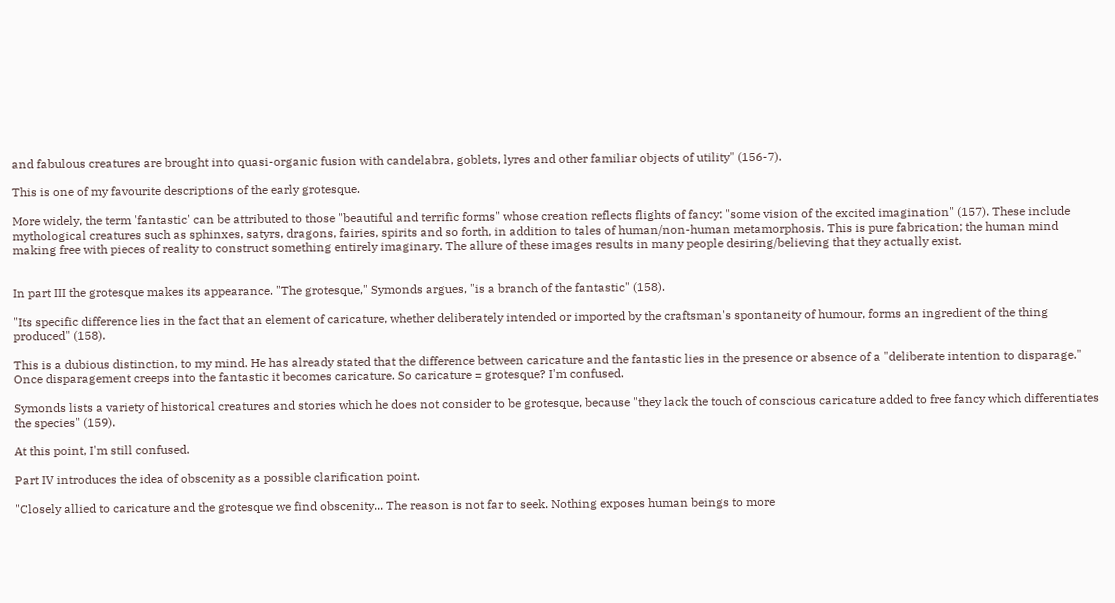and fabulous creatures are brought into quasi-organic fusion with candelabra, goblets, lyres and other familiar objects of utility" (156-7).

This is one of my favourite descriptions of the early grotesque.

More widely, the term 'fantastic' can be attributed to those "beautiful and terrific forms" whose creation reflects flights of fancy: "some vision of the excited imagination" (157). These include mythological creatures such as sphinxes, satyrs, dragons, fairies, spirits and so forth, in addition to tales of human/non-human metamorphosis. This is pure fabrication; the human mind making free with pieces of reality to construct something entirely imaginary. The allure of these images results in many people desiring/believing that they actually exist.


In part III the grotesque makes its appearance. "The grotesque," Symonds argues, "is a branch of the fantastic" (158).

"Its specific difference lies in the fact that an element of caricature, whether deliberately intended or imported by the craftsman's spontaneity of humour, forms an ingredient of the thing produced" (158).

This is a dubious distinction, to my mind. He has already stated that the difference between caricature and the fantastic lies in the presence or absence of a "deliberate intention to disparage." Once disparagement creeps into the fantastic it becomes caricature. So caricature = grotesque? I'm confused.

Symonds lists a variety of historical creatures and stories which he does not consider to be grotesque, because "they lack the touch of conscious caricature added to free fancy which differentiates the species" (159).

At this point, I'm still confused.

Part IV introduces the idea of obscenity as a possible clarification point.

"Closely allied to caricature and the grotesque we find obscenity... The reason is not far to seek. Nothing exposes human beings to more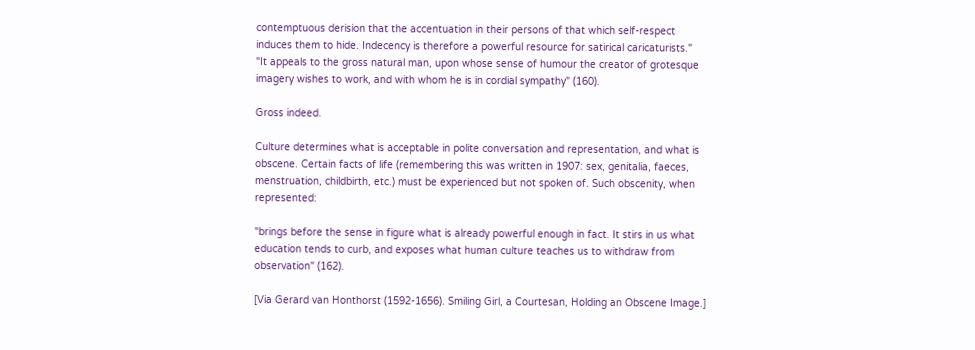contemptuous derision that the accentuation in their persons of that which self-respect induces them to hide. Indecency is therefore a powerful resource for satirical caricaturists."
"It appeals to the gross natural man, upon whose sense of humour the creator of grotesque imagery wishes to work, and with whom he is in cordial sympathy" (160).

Gross indeed.

Culture determines what is acceptable in polite conversation and representation, and what is obscene. Certain facts of life (remembering this was written in 1907: sex, genitalia, faeces, menstruation, childbirth, etc.) must be experienced but not spoken of. Such obscenity, when represented:

"brings before the sense in figure what is already powerful enough in fact. It stirs in us what education tends to curb, and exposes what human culture teaches us to withdraw from observation" (162).

[Via Gerard van Honthorst (1592-1656). Smiling Girl, a Courtesan, Holding an Obscene Image.]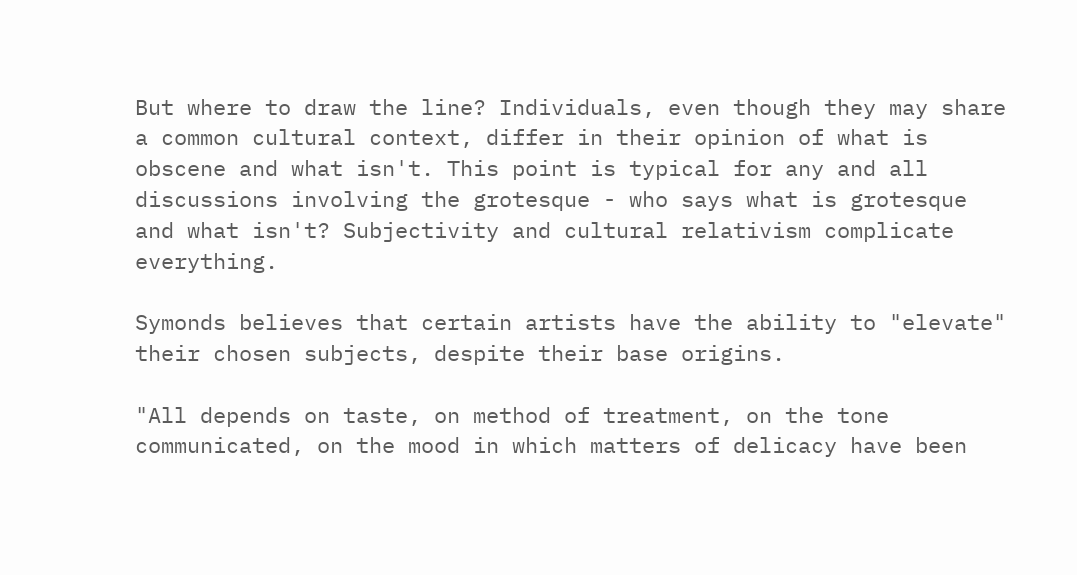But where to draw the line? Individuals, even though they may share a common cultural context, differ in their opinion of what is obscene and what isn't. This point is typical for any and all discussions involving the grotesque - who says what is grotesque and what isn't? Subjectivity and cultural relativism complicate everything.

Symonds believes that certain artists have the ability to "elevate" their chosen subjects, despite their base origins.

"All depends on taste, on method of treatment, on the tone communicated, on the mood in which matters of delicacy have been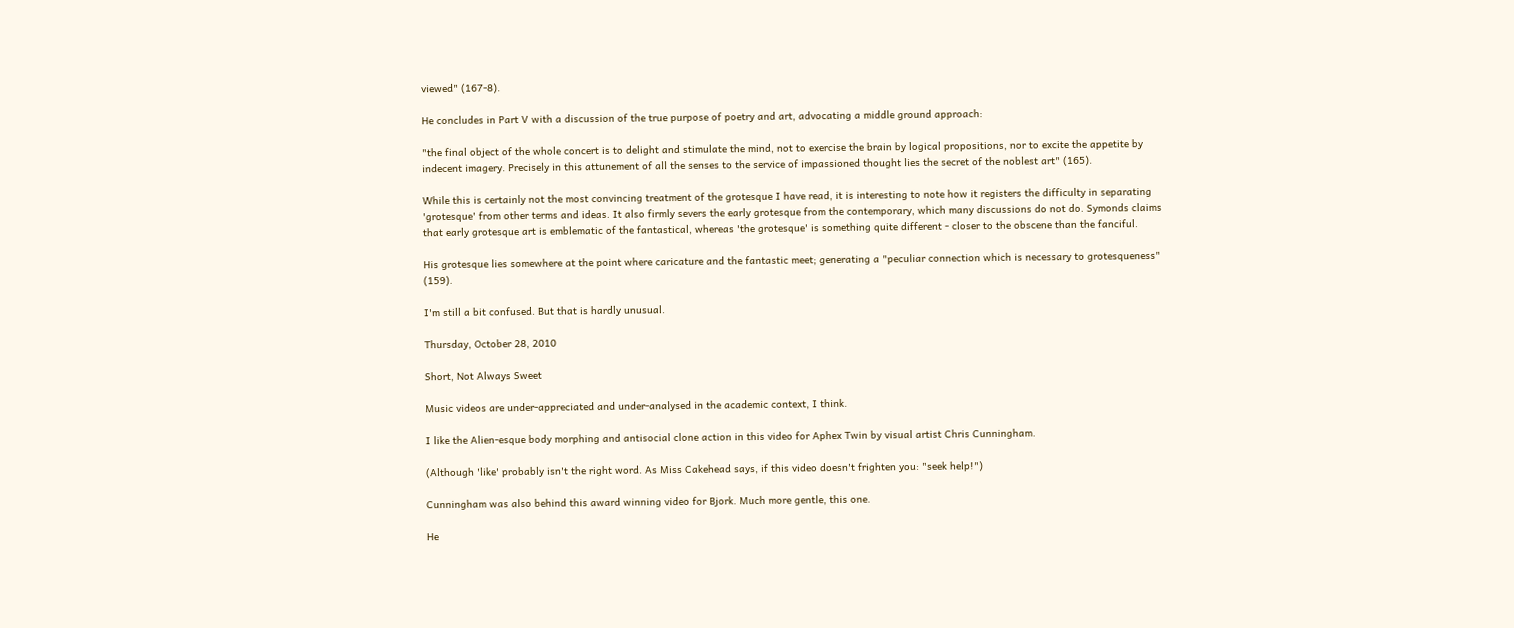viewed" (167-8).

He concludes in Part V with a discussion of the true purpose of poetry and art, advocating a middle ground approach:

"the final object of the whole concert is to delight and stimulate the mind, not to exercise the brain by logical propositions, nor to excite the appetite by indecent imagery. Precisely in this attunement of all the senses to the service of impassioned thought lies the secret of the noblest art" (165).

While this is certainly not the most convincing treatment of the grotesque I have read, it is interesting to note how it registers the difficulty in separating 'grotesque' from other terms and ideas. It also firmly severs the early grotesque from the contemporary, which many discussions do not do. Symonds claims that early grotesque art is emblematic of the fantastical, whereas 'the grotesque' is something quite different - closer to the obscene than the fanciful.

His grotesque lies somewhere at the point where caricature and the fantastic meet; generating a "peculiar connection which is necessary to grotesqueness" (159).

I'm still a bit confused. But that is hardly unusual.

Thursday, October 28, 2010

Short, Not Always Sweet

Music videos are under-appreciated and under-analysed in the academic context, I think.

I like the Alien-esque body morphing and antisocial clone action in this video for Aphex Twin by visual artist Chris Cunningham.

(Although 'like' probably isn't the right word. As Miss Cakehead says, if this video doesn't frighten you: "seek help!")

Cunningham was also behind this award winning video for Bjork. Much more gentle, this one.

He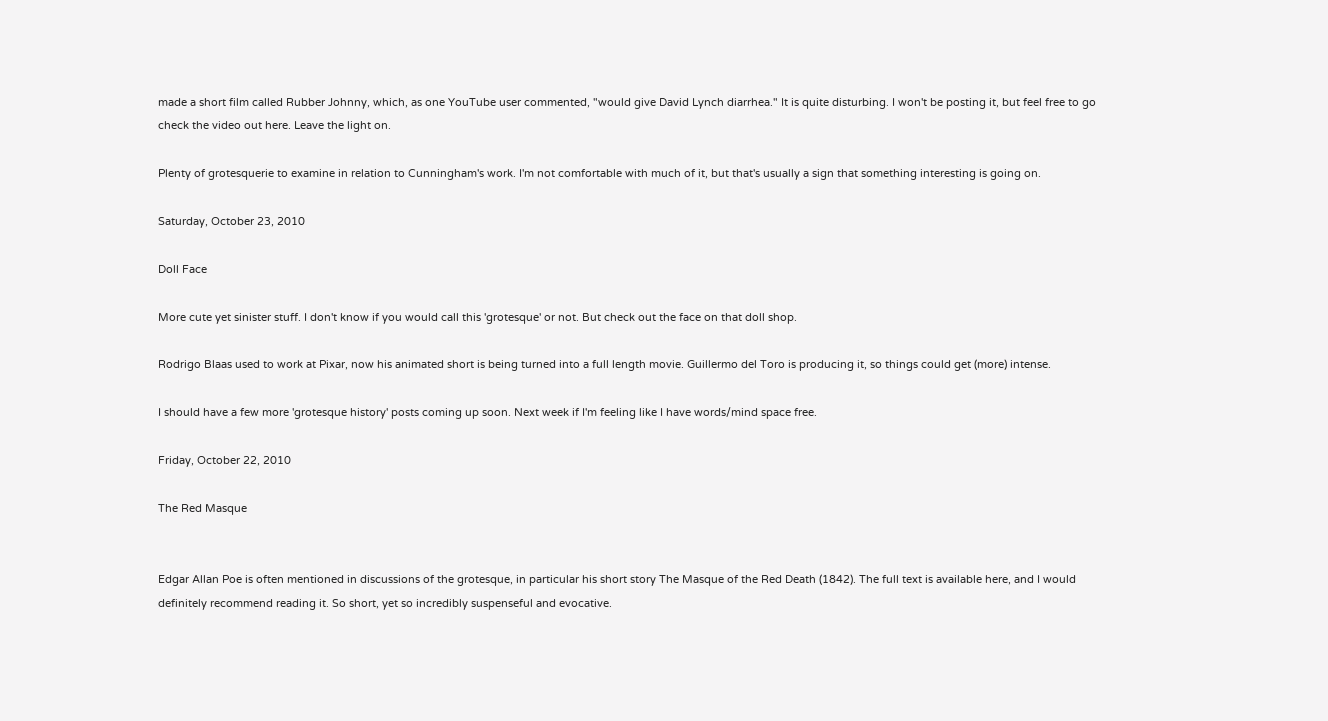made a short film called Rubber Johnny, which, as one YouTube user commented, "would give David Lynch diarrhea." It is quite disturbing. I won't be posting it, but feel free to go check the video out here. Leave the light on.

Plenty of grotesquerie to examine in relation to Cunningham's work. I'm not comfortable with much of it, but that's usually a sign that something interesting is going on.

Saturday, October 23, 2010

Doll Face

More cute yet sinister stuff. I don't know if you would call this 'grotesque' or not. But check out the face on that doll shop.

Rodrigo Blaas used to work at Pixar, now his animated short is being turned into a full length movie. Guillermo del Toro is producing it, so things could get (more) intense.

I should have a few more 'grotesque history' posts coming up soon. Next week if I'm feeling like I have words/mind space free.

Friday, October 22, 2010

The Red Masque


Edgar Allan Poe is often mentioned in discussions of the grotesque, in particular his short story The Masque of the Red Death (1842). The full text is available here, and I would definitely recommend reading it. So short, yet so incredibly suspenseful and evocative.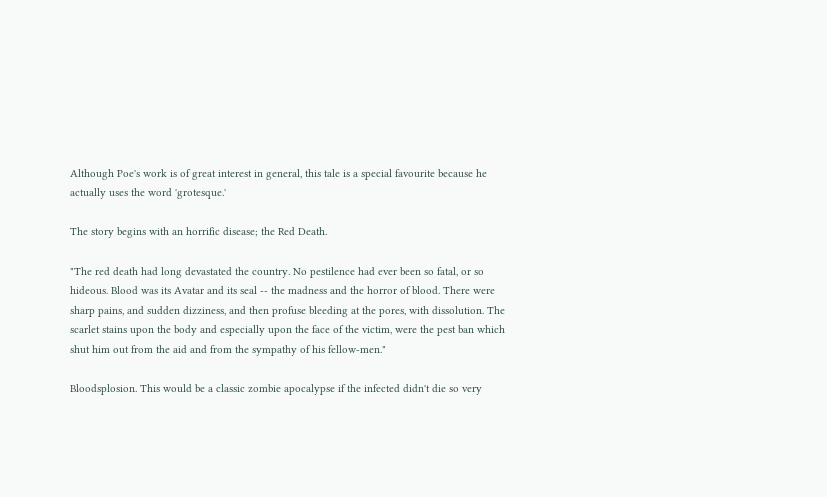Although Poe's work is of great interest in general, this tale is a special favourite because he actually uses the word 'grotesque.'

The story begins with an horrific disease; the Red Death.

"The red death had long devastated the country. No pestilence had ever been so fatal, or so hideous. Blood was its Avatar and its seal -- the madness and the horror of blood. There were sharp pains, and sudden dizziness, and then profuse bleeding at the pores, with dissolution. The scarlet stains upon the body and especially upon the face of the victim, were the pest ban which shut him out from the aid and from the sympathy of his fellow-men."

Bloodsplosion. This would be a classic zombie apocalypse if the infected didn't die so very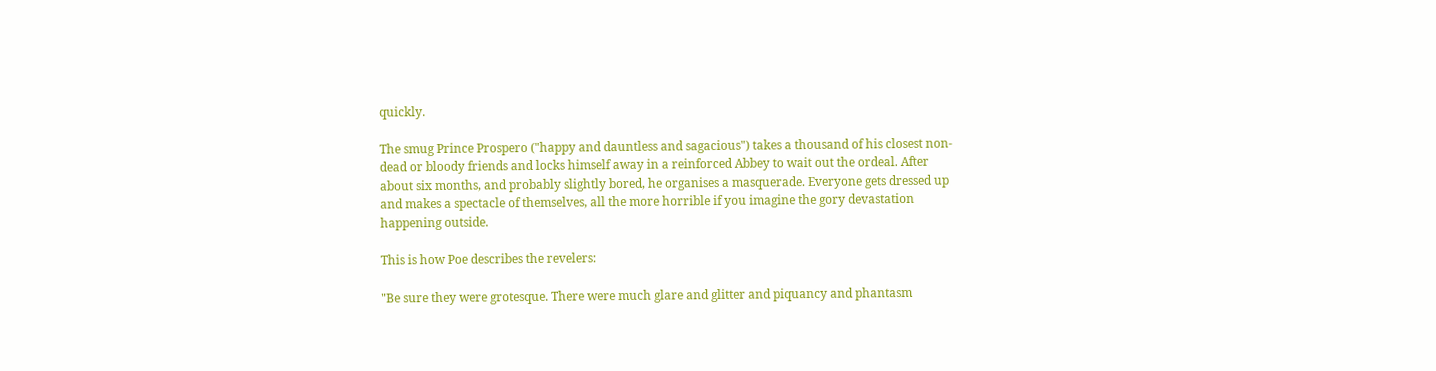quickly.

The smug Prince Prospero ("happy and dauntless and sagacious") takes a thousand of his closest non-dead or bloody friends and locks himself away in a reinforced Abbey to wait out the ordeal. After about six months, and probably slightly bored, he organises a masquerade. Everyone gets dressed up and makes a spectacle of themselves, all the more horrible if you imagine the gory devastation happening outside.

This is how Poe describes the revelers:

"Be sure they were grotesque. There were much glare and glitter and piquancy and phantasm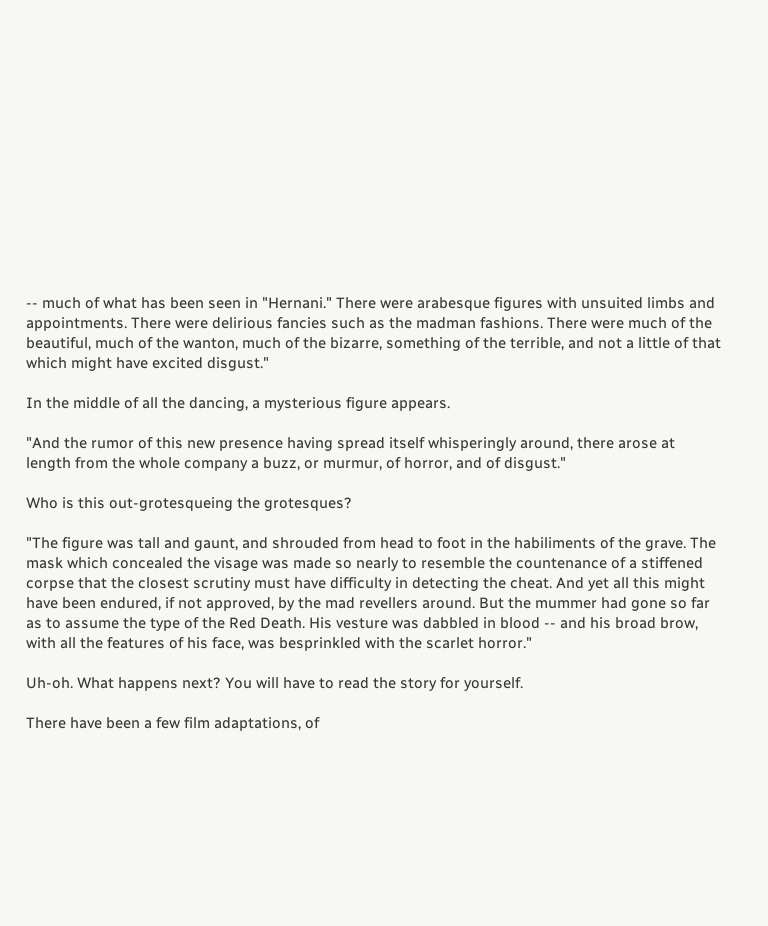-- much of what has been seen in "Hernani." There were arabesque figures with unsuited limbs and appointments. There were delirious fancies such as the madman fashions. There were much of the beautiful, much of the wanton, much of the bizarre, something of the terrible, and not a little of that which might have excited disgust."

In the middle of all the dancing, a mysterious figure appears.

"And the rumor of this new presence having spread itself whisperingly around, there arose at length from the whole company a buzz, or murmur, of horror, and of disgust."

Who is this out-grotesqueing the grotesques?

"The figure was tall and gaunt, and shrouded from head to foot in the habiliments of the grave. The mask which concealed the visage was made so nearly to resemble the countenance of a stiffened corpse that the closest scrutiny must have difficulty in detecting the cheat. And yet all this might have been endured, if not approved, by the mad revellers around. But the mummer had gone so far as to assume the type of the Red Death. His vesture was dabbled in blood -- and his broad brow, with all the features of his face, was besprinkled with the scarlet horror."

Uh-oh. What happens next? You will have to read the story for yourself.

There have been a few film adaptations, of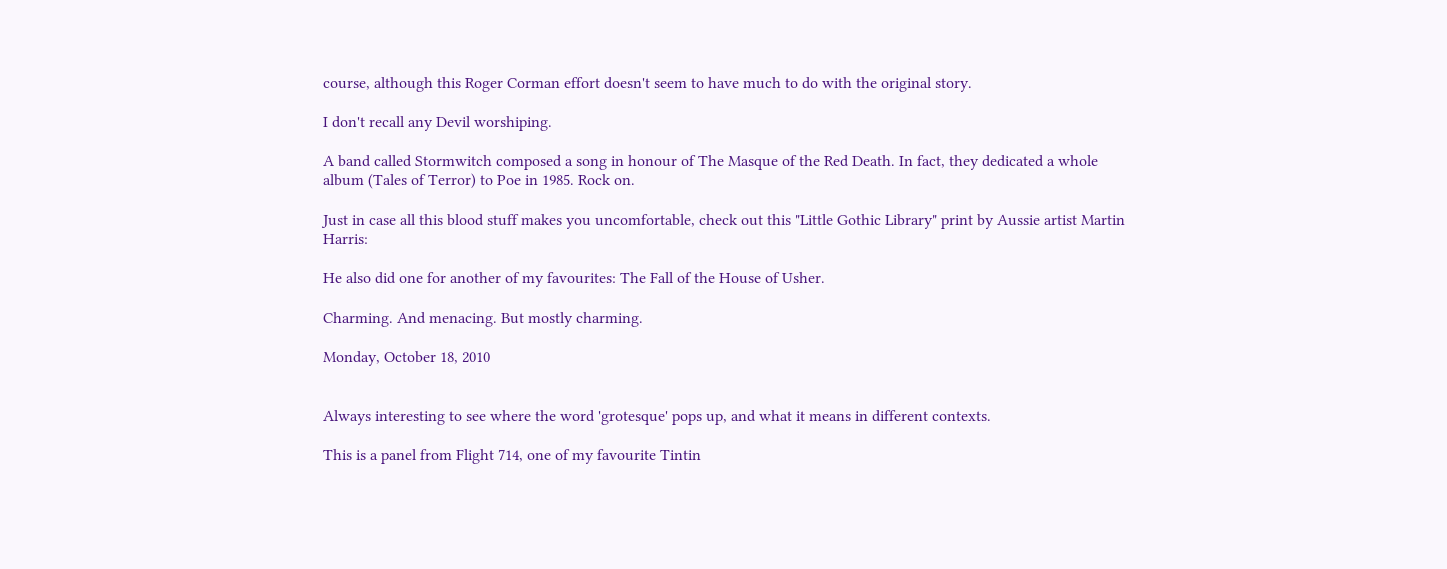course, although this Roger Corman effort doesn't seem to have much to do with the original story.

I don't recall any Devil worshiping.

A band called Stormwitch composed a song in honour of The Masque of the Red Death. In fact, they dedicated a whole album (Tales of Terror) to Poe in 1985. Rock on.

Just in case all this blood stuff makes you uncomfortable, check out this "Little Gothic Library" print by Aussie artist Martin Harris:

He also did one for another of my favourites: The Fall of the House of Usher.

Charming. And menacing. But mostly charming.

Monday, October 18, 2010


Always interesting to see where the word 'grotesque' pops up, and what it means in different contexts.

This is a panel from Flight 714, one of my favourite Tintin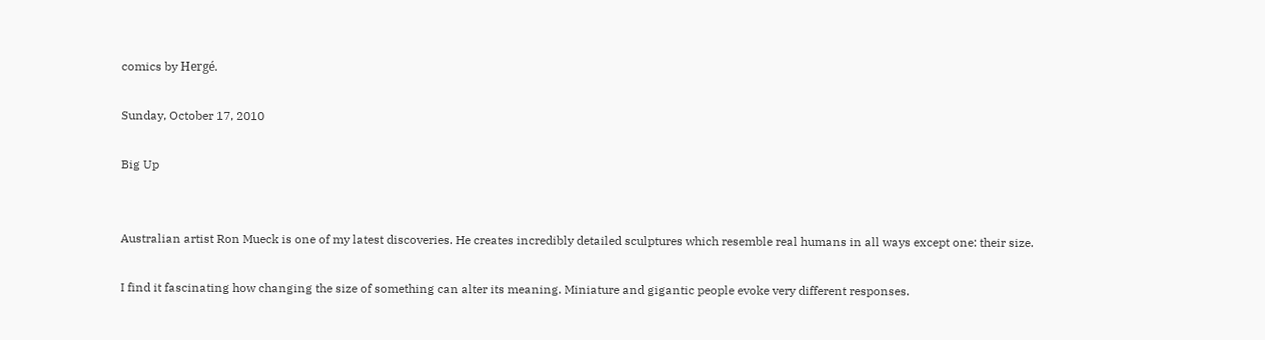comics by Hergé.

Sunday, October 17, 2010

Big Up


Australian artist Ron Mueck is one of my latest discoveries. He creates incredibly detailed sculptures which resemble real humans in all ways except one: their size.

I find it fascinating how changing the size of something can alter its meaning. Miniature and gigantic people evoke very different responses.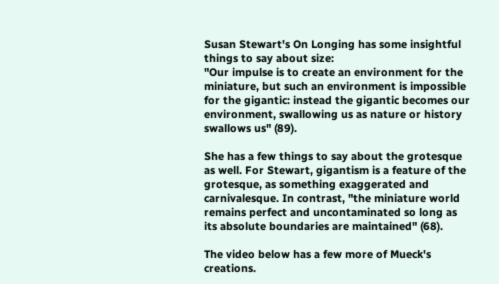Susan Stewart's On Longing has some insightful things to say about size:
"Our impulse is to create an environment for the miniature, but such an environment is impossible for the gigantic: instead the gigantic becomes our environment, swallowing us as nature or history swallows us" (89).

She has a few things to say about the grotesque as well. For Stewart, gigantism is a feature of the grotesque, as something exaggerated and carnivalesque. In contrast, "the miniature world remains perfect and uncontaminated so long as its absolute boundaries are maintained" (68).

The video below has a few more of Mueck's creations.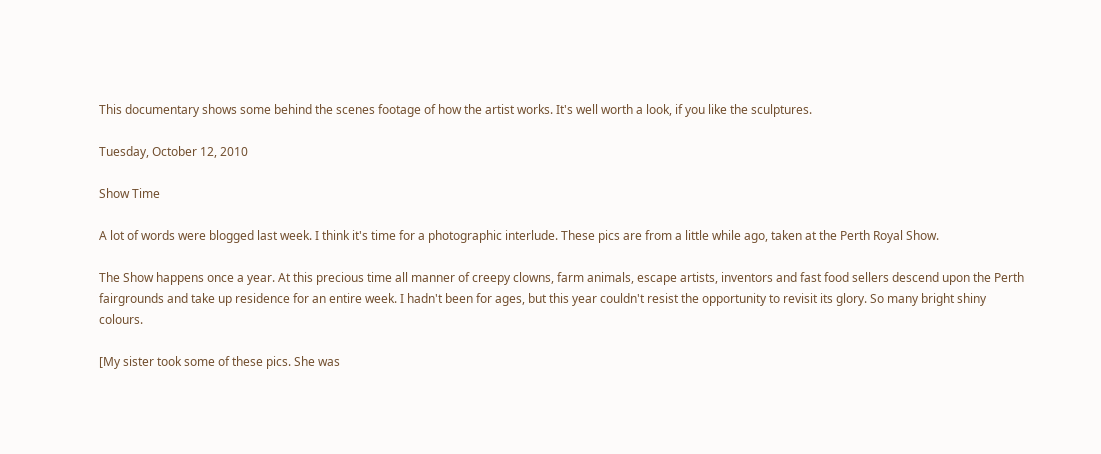This documentary shows some behind the scenes footage of how the artist works. It's well worth a look, if you like the sculptures.

Tuesday, October 12, 2010

Show Time

A lot of words were blogged last week. I think it's time for a photographic interlude. These pics are from a little while ago, taken at the Perth Royal Show.

The Show happens once a year. At this precious time all manner of creepy clowns, farm animals, escape artists, inventors and fast food sellers descend upon the Perth fairgrounds and take up residence for an entire week. I hadn't been for ages, but this year couldn't resist the opportunity to revisit its glory. So many bright shiny colours.

[My sister took some of these pics. She was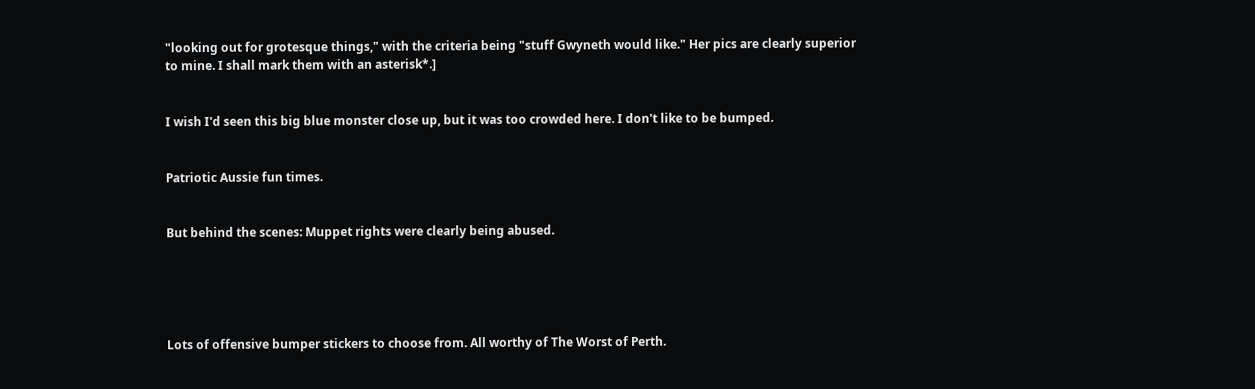"looking out for grotesque things," with the criteria being "stuff Gwyneth would like." Her pics are clearly superior to mine. I shall mark them with an asterisk*.]


I wish I'd seen this big blue monster close up, but it was too crowded here. I don't like to be bumped.


Patriotic Aussie fun times.


But behind the scenes: Muppet rights were clearly being abused.





Lots of offensive bumper stickers to choose from. All worthy of The Worst of Perth.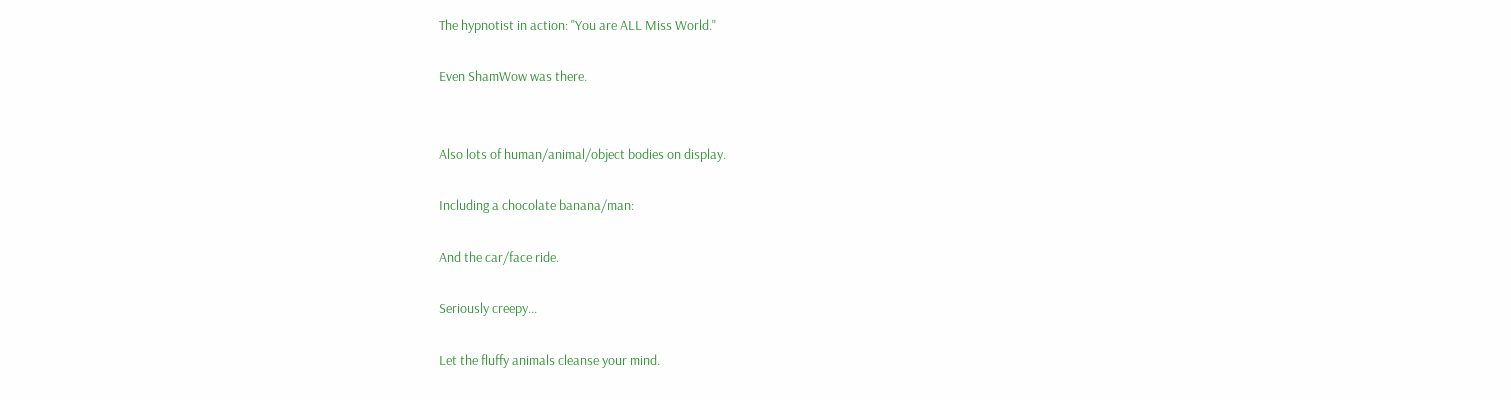The hypnotist in action: "You are ALL Miss World."

Even ShamWow was there.


Also lots of human/animal/object bodies on display.

Including a chocolate banana/man:

And the car/face ride.

Seriously creepy...

Let the fluffy animals cleanse your mind.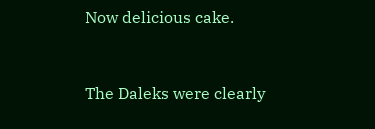Now delicious cake.


The Daleks were clearly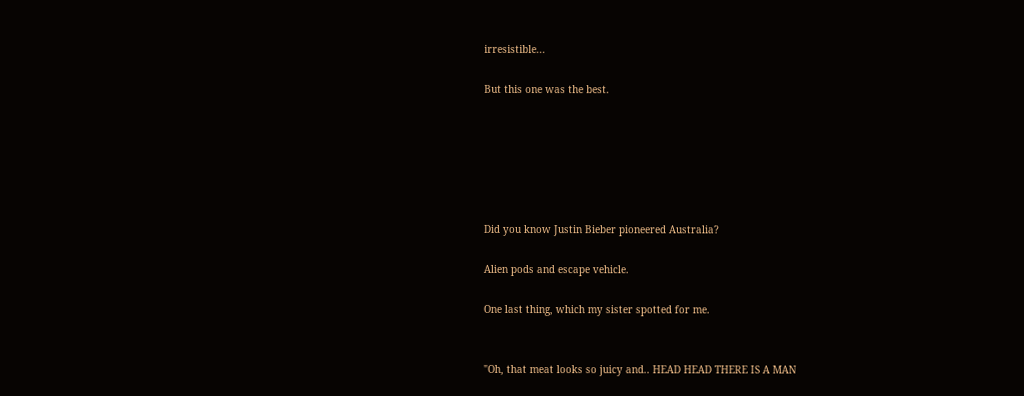irresistible...

But this one was the best.






Did you know Justin Bieber pioneered Australia?

Alien pods and escape vehicle.

One last thing, which my sister spotted for me.


"Oh, that meat looks so juicy and.. HEAD HEAD THERE IS A MAN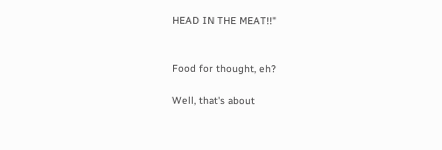HEAD IN THE MEAT!!"


Food for thought, eh?

Well, that's about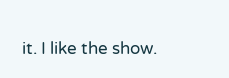it. I like the show.